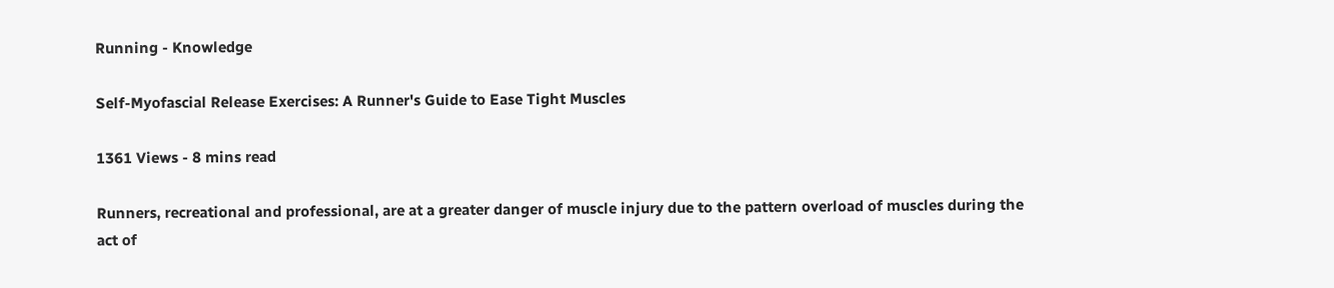Running - Knowledge

Self-Myofascial Release Exercises: A Runner's Guide to Ease Tight Muscles

1361 Views - 8 mins read

Runners, recreational and professional, are at a greater danger of muscle injury due to the pattern overload of muscles during the act of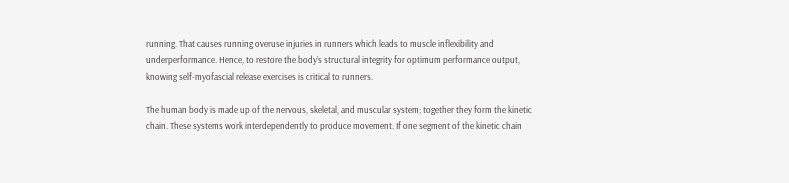running. That causes running overuse injuries in runners which leads to muscle inflexibility and underperformance. Hence, to restore the body’s structural integrity for optimum performance output, knowing self-myofascial release exercises is critical to runners.

The human body is made up of the nervous, skeletal, and muscular system; together they form the kinetic chain. These systems work interdependently to produce movement. If one segment of the kinetic chain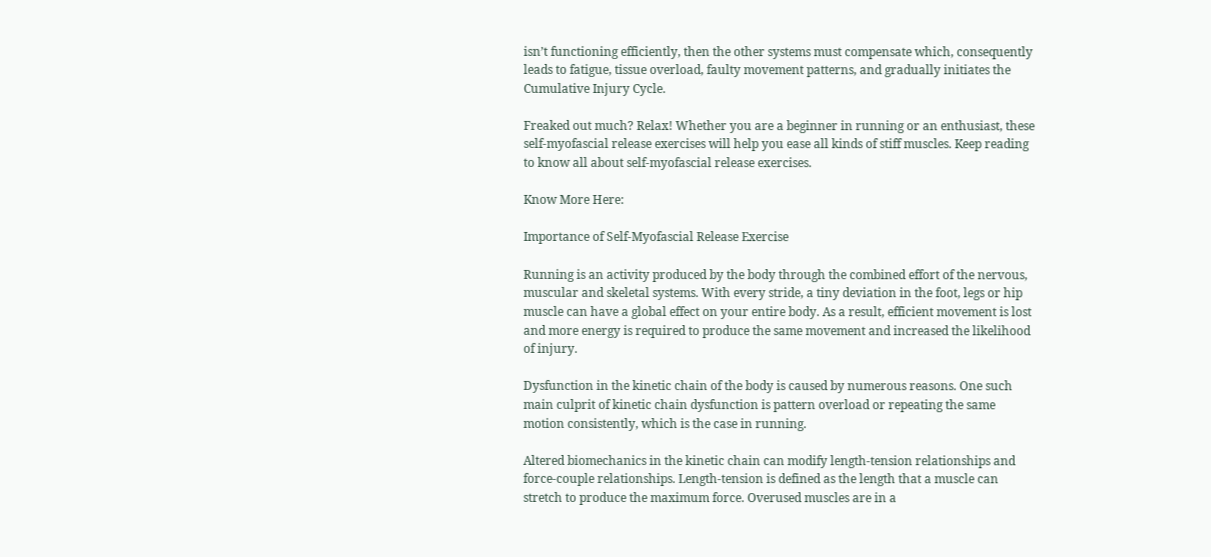isn’t functioning efficiently, then the other systems must compensate which, consequently leads to fatigue, tissue overload, faulty movement patterns, and gradually initiates the Cumulative Injury Cycle.

Freaked out much? Relax! Whether you are a beginner in running or an enthusiast, these self-myofascial release exercises will help you ease all kinds of stiff muscles. Keep reading to know all about self-myofascial release exercises.

Know More Here:

Importance of Self-Myofascial Release Exercise

Running is an activity produced by the body through the combined effort of the nervous, muscular and skeletal systems. With every stride, a tiny deviation in the foot, legs or hip muscle can have a global effect on your entire body. As a result, efficient movement is lost and more energy is required to produce the same movement and increased the likelihood of injury.

Dysfunction in the kinetic chain of the body is caused by numerous reasons. One such main culprit of kinetic chain dysfunction is pattern overload or repeating the same motion consistently, which is the case in running.

Altered biomechanics in the kinetic chain can modify length-tension relationships and force-couple relationships. Length-tension is defined as the length that a muscle can stretch to produce the maximum force. Overused muscles are in a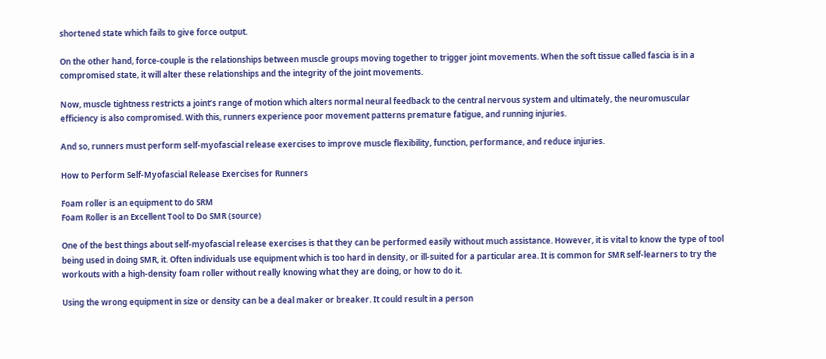shortened state which fails to give force output.

On the other hand, force-couple is the relationships between muscle groups moving together to trigger joint movements. When the soft tissue called fascia is in a compromised state, it will alter these relationships and the integrity of the joint movements.

Now, muscle tightness restricts a joint’s range of motion which alters normal neural feedback to the central nervous system and ultimately, the neuromuscular efficiency is also compromised. With this, runners experience poor movement patterns premature fatigue, and running injuries.

And so, runners must perform self-myofascial release exercises to improve muscle flexibility, function, performance, and reduce injuries.

How to Perform Self-Myofascial Release Exercises for Runners

Foam roller is an equipment to do SRM
Foam Roller is an Excellent Tool to Do SMR (source)

One of the best things about self-myofascial release exercises is that they can be performed easily without much assistance. However, it is vital to know the type of tool being used in doing SMR, it. Often individuals use equipment which is too hard in density, or ill-suited for a particular area. It is common for SMR self-learners to try the workouts with a high-density foam roller without really knowing what they are doing, or how to do it.

Using the wrong equipment in size or density can be a deal maker or breaker. It could result in a person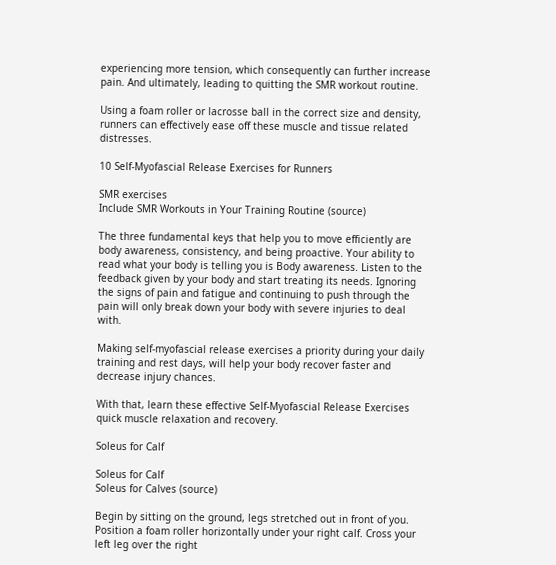experiencing more tension, which consequently can further increase pain. And ultimately, leading to quitting the SMR workout routine.

Using a foam roller or lacrosse ball in the correct size and density, runners can effectively ease off these muscle and tissue related distresses.

10 Self-Myofascial Release Exercises for Runners

SMR exercises
Include SMR Workouts in Your Training Routine (source)

The three fundamental keys that help you to move efficiently are body awareness, consistency, and being proactive. Your ability to read what your body is telling you is Body awareness. Listen to the feedback given by your body and start treating its needs. Ignoring the signs of pain and fatigue and continuing to push through the pain will only break down your body with severe injuries to deal with.

Making self-myofascial release exercises a priority during your daily training and rest days, will help your body recover faster and decrease injury chances.

With that, learn these effective Self-Myofascial Release Exercises quick muscle relaxation and recovery.

Soleus for Calf

Soleus for Calf
Soleus for Calves (source)

Begin by sitting on the ground, legs stretched out in front of you. Position a foam roller horizontally under your right calf. Cross your left leg over the right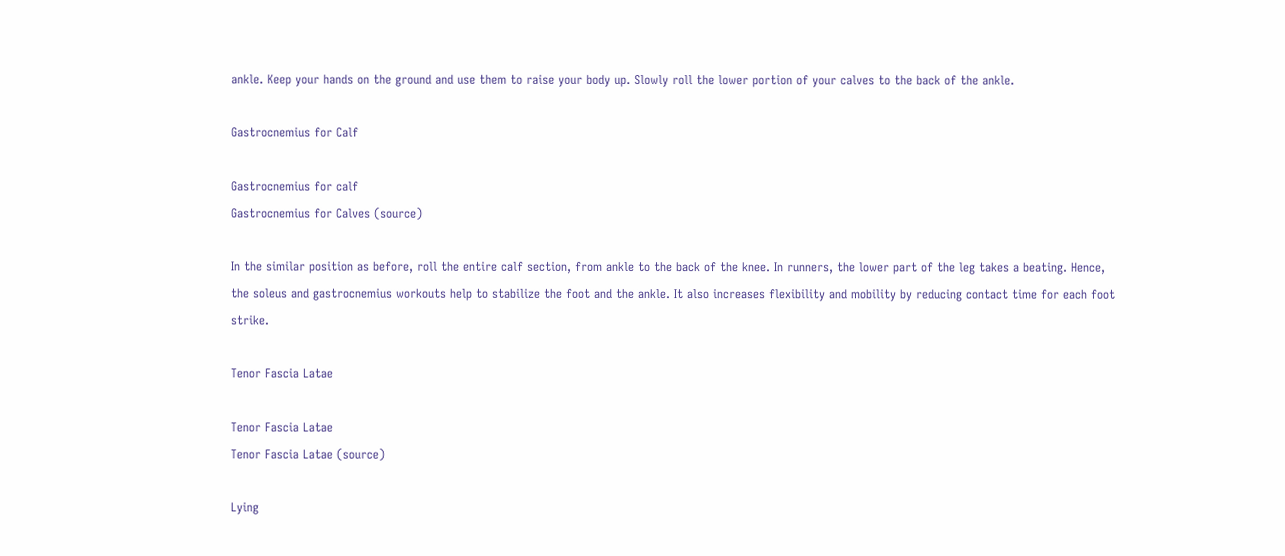ankle. Keep your hands on the ground and use them to raise your body up. Slowly roll the lower portion of your calves to the back of the ankle.

Gastrocnemius for Calf

Gastrocnemius for calf
Gastrocnemius for Calves (source)

In the similar position as before, roll the entire calf section, from ankle to the back of the knee. In runners, the lower part of the leg takes a beating. Hence, the soleus and gastrocnemius workouts help to stabilize the foot and the ankle. It also increases flexibility and mobility by reducing contact time for each foot strike.

Tenor Fascia Latae

Tenor Fascia Latae
Tenor Fascia Latae (source)

Lying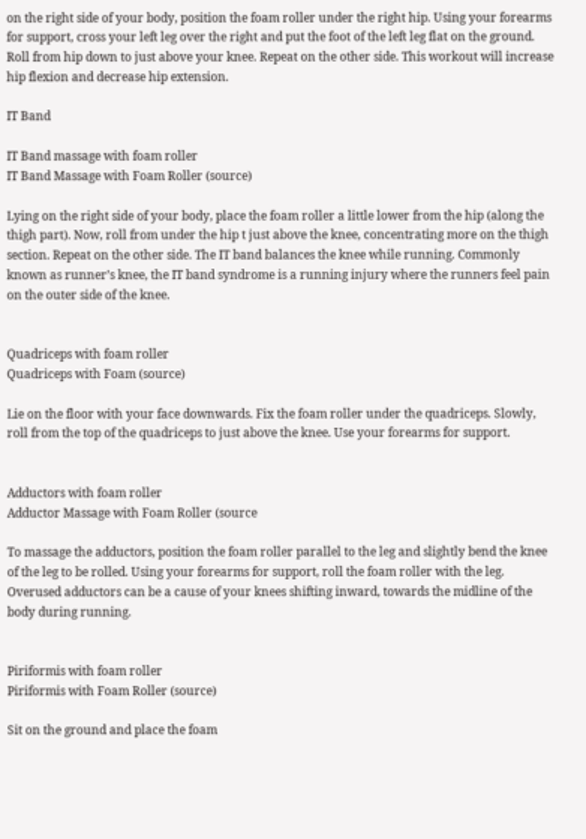on the right side of your body, position the foam roller under the right hip. Using your forearms for support, cross your left leg over the right and put the foot of the left leg flat on the ground. Roll from hip down to just above your knee. Repeat on the other side. This workout will increase hip flexion and decrease hip extension.

IT Band

IT Band massage with foam roller
IT Band Massage with Foam Roller (source)

Lying on the right side of your body, place the foam roller a little lower from the hip (along the thigh part). Now, roll from under the hip t just above the knee, concentrating more on the thigh section. Repeat on the other side. The IT band balances the knee while running. Commonly known as runner’s knee, the IT band syndrome is a running injury where the runners feel pain on the outer side of the knee.


Quadriceps with foam roller
Quadriceps with Foam (source)

Lie on the floor with your face downwards. Fix the foam roller under the quadriceps. Slowly, roll from the top of the quadriceps to just above the knee. Use your forearms for support.


Adductors with foam roller
Adductor Massage with Foam Roller (source

To massage the adductors, position the foam roller parallel to the leg and slightly bend the knee of the leg to be rolled. Using your forearms for support, roll the foam roller with the leg. Overused adductors can be a cause of your knees shifting inward, towards the midline of the body during running.


Piriformis with foam roller
Piriformis with Foam Roller (source)

Sit on the ground and place the foam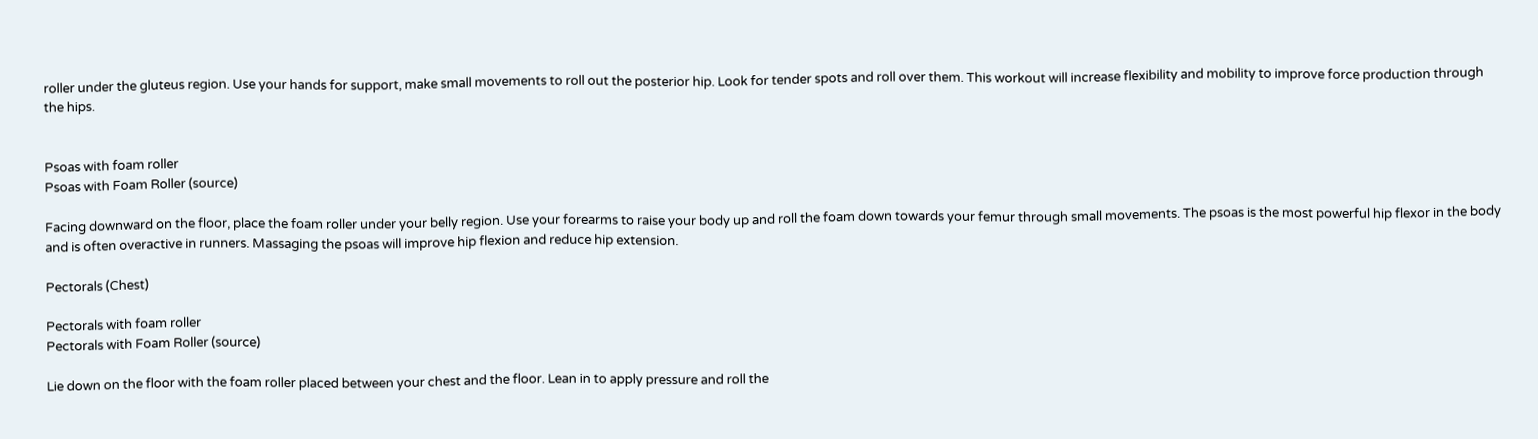roller under the gluteus region. Use your hands for support, make small movements to roll out the posterior hip. Look for tender spots and roll over them. This workout will increase flexibility and mobility to improve force production through the hips.


Psoas with foam roller
Psoas with Foam Roller (source)

Facing downward on the floor, place the foam roller under your belly region. Use your forearms to raise your body up and roll the foam down towards your femur through small movements. The psoas is the most powerful hip flexor in the body and is often overactive in runners. Massaging the psoas will improve hip flexion and reduce hip extension.

Pectorals (Chest)

Pectorals with foam roller
Pectorals with Foam Roller (source)

Lie down on the floor with the foam roller placed between your chest and the floor. Lean in to apply pressure and roll the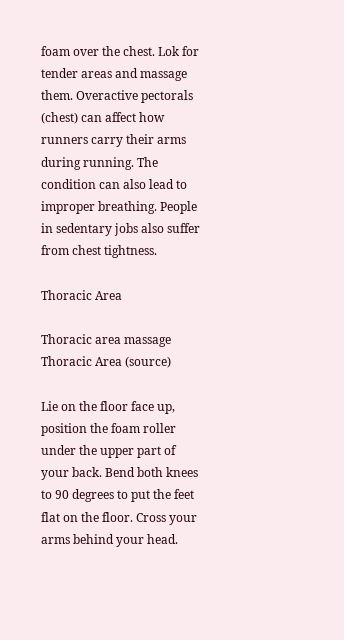foam over the chest. Lok for tender areas and massage them. Overactive pectorals (chest) can affect how runners carry their arms during running. The condition can also lead to improper breathing. People in sedentary jobs also suffer from chest tightness.

Thoracic Area

Thoracic area massage
Thoracic Area (source)

Lie on the floor face up, position the foam roller under the upper part of your back. Bend both knees to 90 degrees to put the feet flat on the floor. Cross your arms behind your head.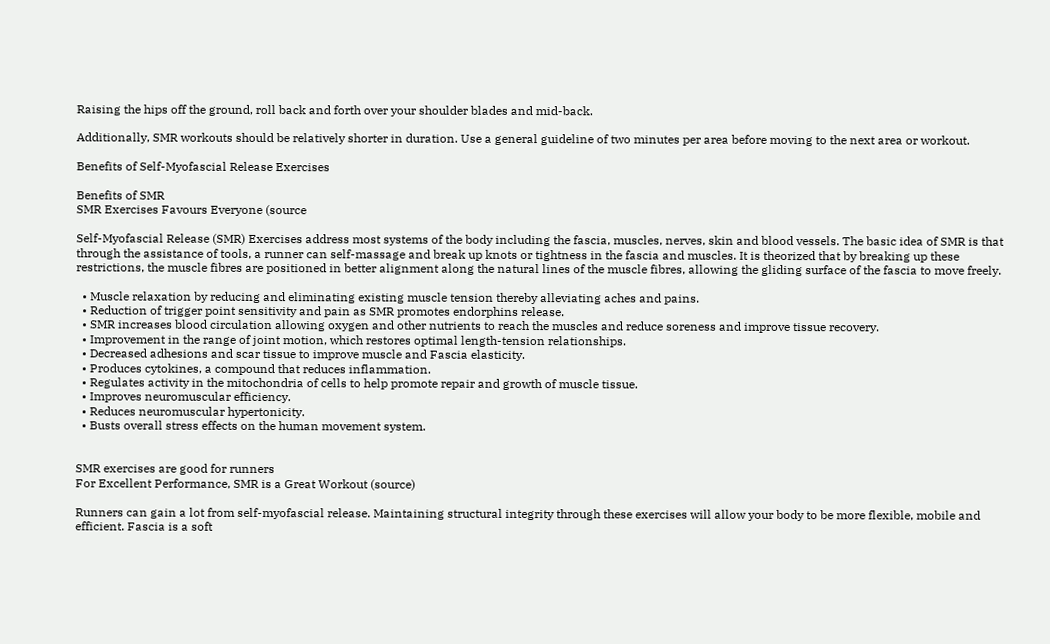Raising the hips off the ground, roll back and forth over your shoulder blades and mid-back.

Additionally, SMR workouts should be relatively shorter in duration. Use a general guideline of two minutes per area before moving to the next area or workout.

Benefits of Self-Myofascial Release Exercises

Benefits of SMR
SMR Exercises Favours Everyone (source

Self-Myofascial Release (SMR) Exercises address most systems of the body including the fascia, muscles, nerves, skin and blood vessels. The basic idea of SMR is that through the assistance of tools, a runner can self-massage and break up knots or tightness in the fascia and muscles. It is theorized that by breaking up these restrictions, the muscle fibres are positioned in better alignment along the natural lines of the muscle fibres, allowing the gliding surface of the fascia to move freely.

  • Muscle relaxation by reducing and eliminating existing muscle tension thereby alleviating aches and pains.
  • Reduction of trigger point sensitivity and pain as SMR promotes endorphins release.
  • SMR increases blood circulation allowing oxygen and other nutrients to reach the muscles and reduce soreness and improve tissue recovery.
  • Improvement in the range of joint motion, which restores optimal length-tension relationships.
  • Decreased adhesions and scar tissue to improve muscle and Fascia elasticity.
  • Produces cytokines, a compound that reduces inflammation.
  • Regulates activity in the mitochondria of cells to help promote repair and growth of muscle tissue.
  • Improves neuromuscular efficiency.
  • Reduces neuromuscular hypertonicity.
  • Busts overall stress effects on the human movement system.


SMR exercises are good for runners
For Excellent Performance, SMR is a Great Workout (source)

Runners can gain a lot from self-myofascial release. Maintaining structural integrity through these exercises will allow your body to be more flexible, mobile and efficient. Fascia is a soft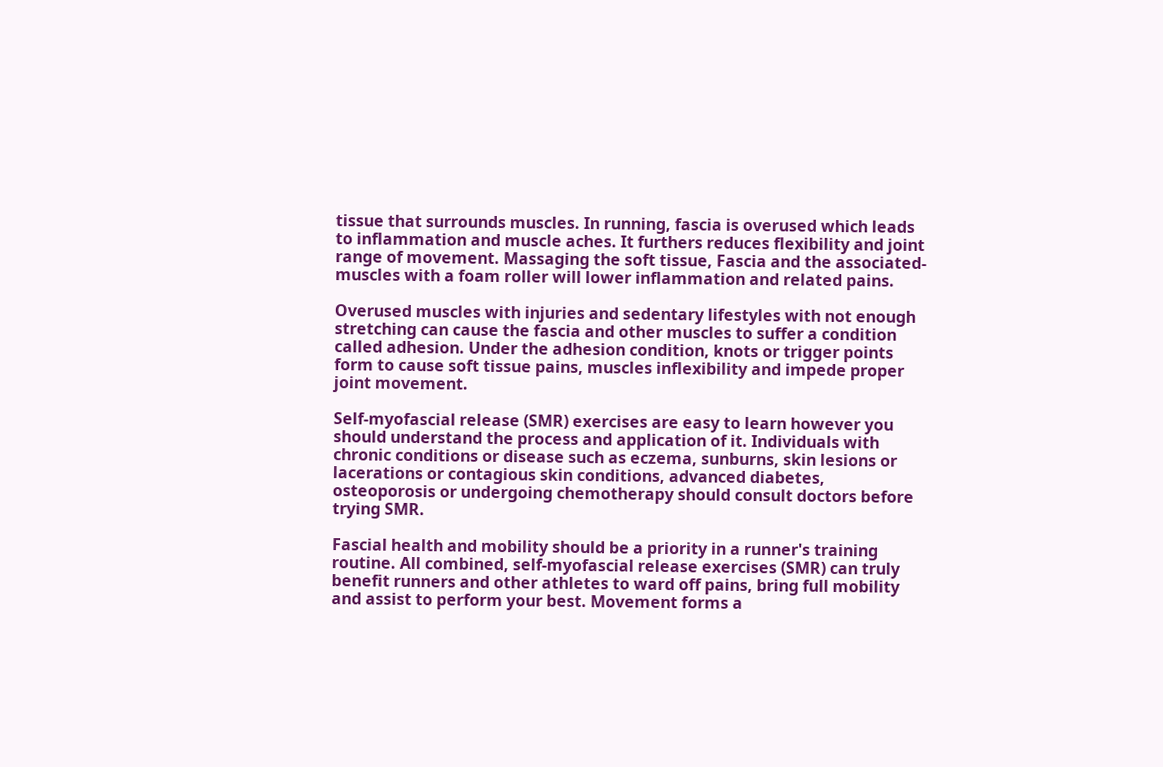tissue that surrounds muscles. In running, fascia is overused which leads to inflammation and muscle aches. It furthers reduces flexibility and joint range of movement. Massaging the soft tissue, Fascia and the associated-muscles with a foam roller will lower inflammation and related pains.

Overused muscles with injuries and sedentary lifestyles with not enough stretching can cause the fascia and other muscles to suffer a condition called adhesion. Under the adhesion condition, knots or trigger points form to cause soft tissue pains, muscles inflexibility and impede proper joint movement.

Self-myofascial release (SMR) exercises are easy to learn however you should understand the process and application of it. Individuals with chronic conditions or disease such as eczema, sunburns, skin lesions or lacerations or contagious skin conditions, advanced diabetes, osteoporosis or undergoing chemotherapy should consult doctors before trying SMR.

Fascial health and mobility should be a priority in a runner's training routine. All combined, self-myofascial release exercises (SMR) can truly benefit runners and other athletes to ward off pains, bring full mobility and assist to perform your best. Movement forms a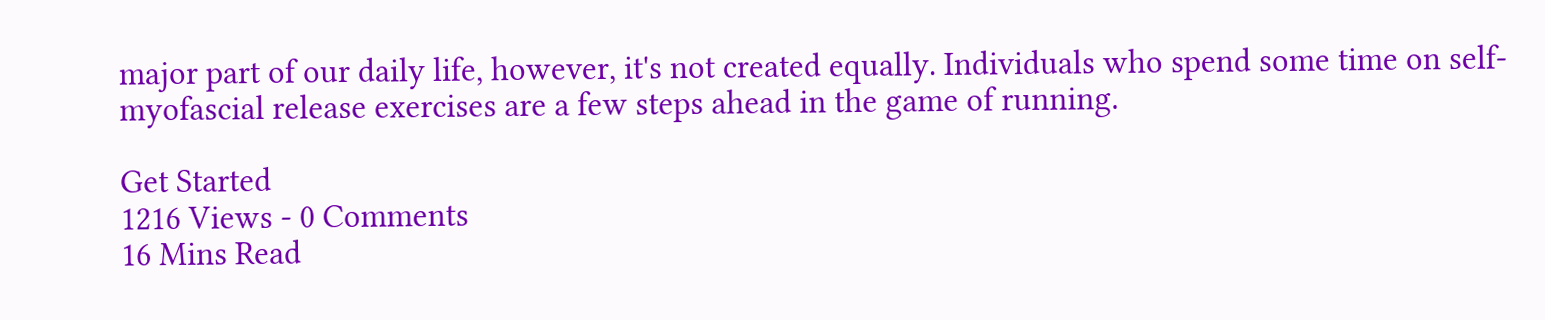major part of our daily life, however, it's not created equally. Individuals who spend some time on self-myofascial release exercises are a few steps ahead in the game of running.

Get Started
1216 Views - 0 Comments
16 Mins Read